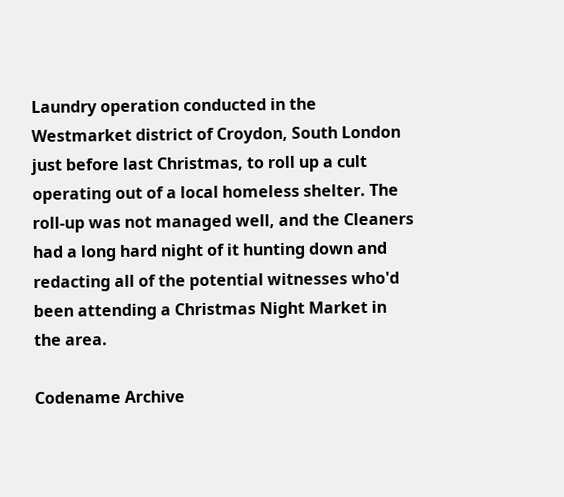Laundry operation conducted in the Westmarket district of Croydon, South London just before last Christmas, to roll up a cult operating out of a local homeless shelter. The roll-up was not managed well, and the Cleaners had a long hard night of it hunting down and redacting all of the potential witnesses who'd been attending a Christmas Night Market in the area.

Codename Archive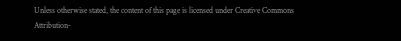Unless otherwise stated, the content of this page is licensed under Creative Commons Attribution-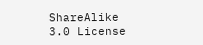ShareAlike 3.0 License